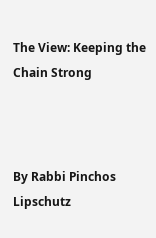The View: Keeping the Chain Strong



By Rabbi Pinchos Lipschutz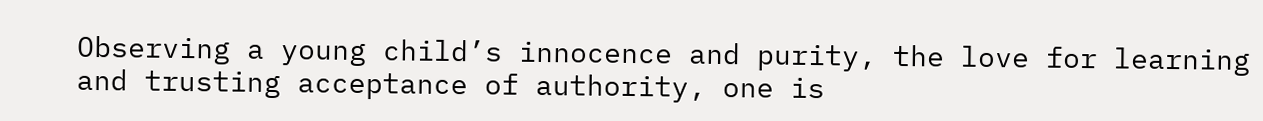Observing a young child’s innocence and purity, the love for learning and trusting acceptance of authority, one is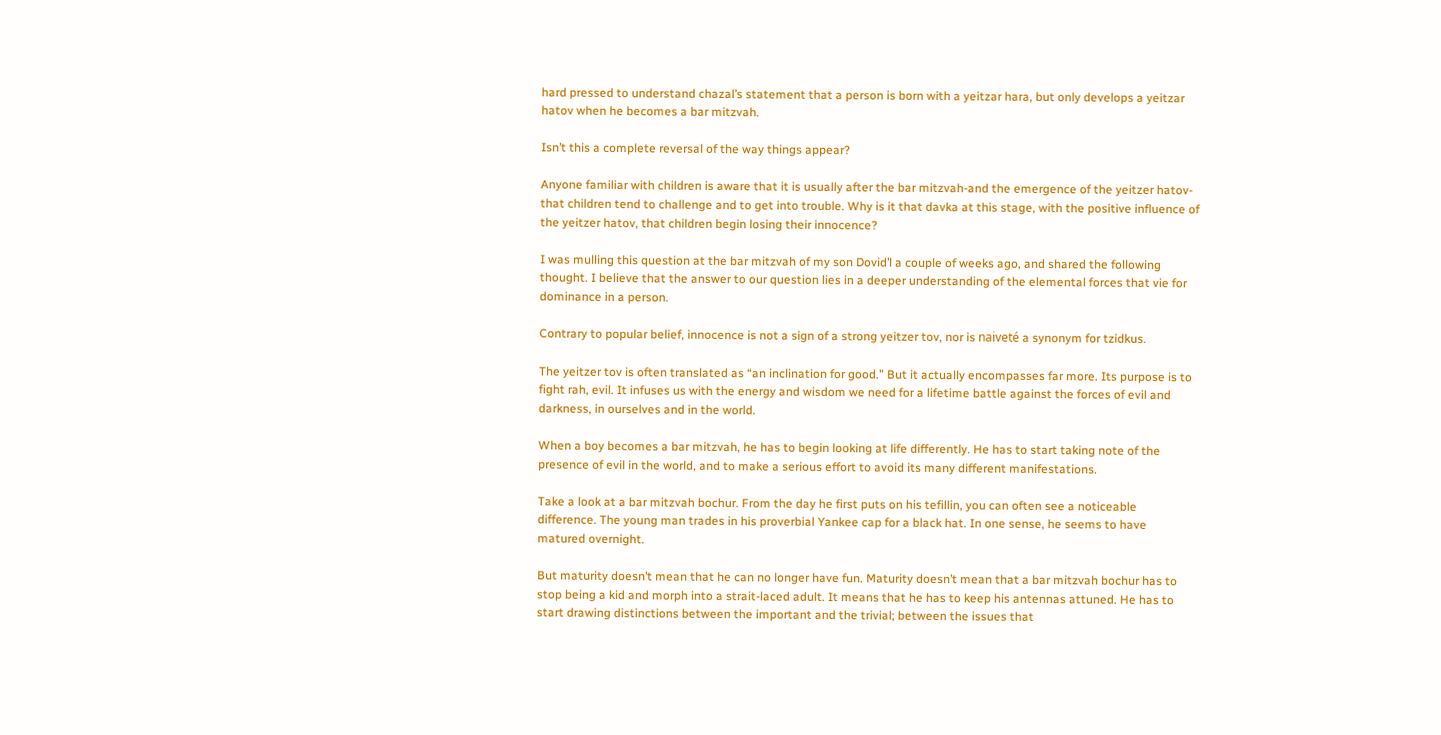hard pressed to understand chazal’s statement that a person is born with a yeitzar hara, but only develops a yeitzar hatov when he becomes a bar mitzvah.

Isn’t this a complete reversal of the way things appear?

Anyone familiar with children is aware that it is usually after the bar mitzvah-and the emergence of the yeitzer hatov-that children tend to challenge and to get into trouble. Why is it that davka at this stage, with the positive influence of the yeitzer hatov, that children begin losing their innocence?

I was mulling this question at the bar mitzvah of my son Dovid’l a couple of weeks ago, and shared the following thought. I believe that the answer to our question lies in a deeper understanding of the elemental forces that vie for dominance in a person.

Contrary to popular belief, innocence is not a sign of a strong yeitzer tov, nor is naiveté a synonym for tzidkus.

The yeitzer tov is often translated as “an inclination for good.” But it actually encompasses far more. Its purpose is to fight rah, evil. It infuses us with the energy and wisdom we need for a lifetime battle against the forces of evil and darkness, in ourselves and in the world.

When a boy becomes a bar mitzvah, he has to begin looking at life differently. He has to start taking note of the presence of evil in the world, and to make a serious effort to avoid its many different manifestations.

Take a look at a bar mitzvah bochur. From the day he first puts on his tefillin, you can often see a noticeable difference. The young man trades in his proverbial Yankee cap for a black hat. In one sense, he seems to have matured overnight.

But maturity doesn’t mean that he can no longer have fun. Maturity doesn’t mean that a bar mitzvah bochur has to stop being a kid and morph into a strait-laced adult. It means that he has to keep his antennas attuned. He has to start drawing distinctions between the important and the trivial; between the issues that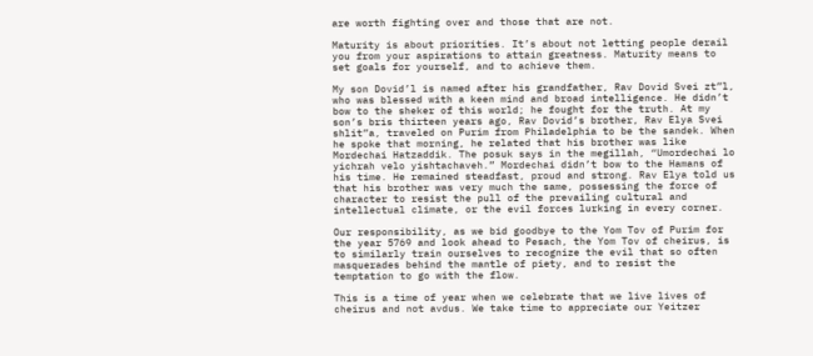are worth fighting over and those that are not.

Maturity is about priorities. It’s about not letting people derail you from your aspirations to attain greatness. Maturity means to set goals for yourself, and to achieve them.

My son Dovid’l is named after his grandfather, Rav Dovid Svei zt”l, who was blessed with a keen mind and broad intelligence. He didn’t bow to the sheker of this world; he fought for the truth. At my son’s bris thirteen years ago, Rav Dovid’s brother, Rav Elya Svei shlit”a, traveled on Purim from Philadelphia to be the sandek. When he spoke that morning, he related that his brother was like Mordechai Hatzaddik. The posuk says in the megillah, “Umordechai lo yichrah velo yishtachaveh.” Mordechai didn’t bow to the Hamans of his time. He remained steadfast, proud and strong. Rav Elya told us that his brother was very much the same, possessing the force of character to resist the pull of the prevailing cultural and intellectual climate, or the evil forces lurking in every corner.

Our responsibility, as we bid goodbye to the Yom Tov of Purim for the year 5769 and look ahead to Pesach, the Yom Tov of cheirus, is to similarly train ourselves to recognize the evil that so often masquerades behind the mantle of piety, and to resist the temptation to go with the flow.

This is a time of year when we celebrate that we live lives of cheirus and not avdus. We take time to appreciate our Yeitzer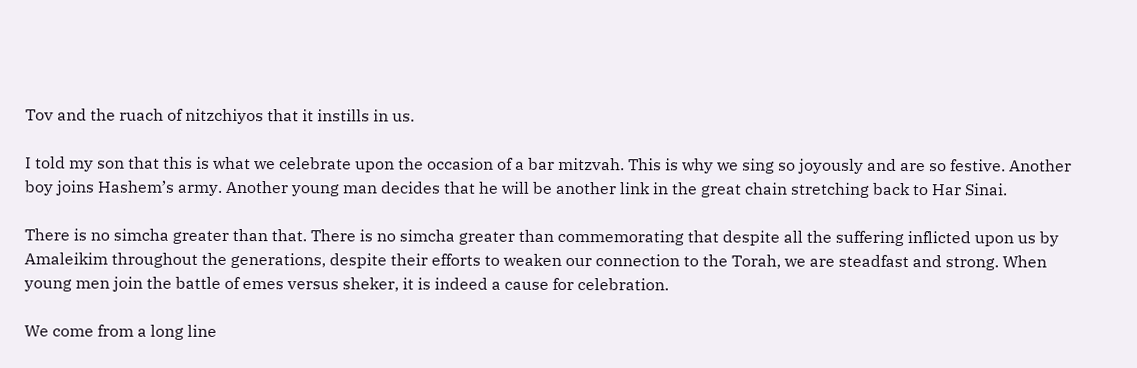Tov and the ruach of nitzchiyos that it instills in us.

I told my son that this is what we celebrate upon the occasion of a bar mitzvah. This is why we sing so joyously and are so festive. Another boy joins Hashem’s army. Another young man decides that he will be another link in the great chain stretching back to Har Sinai.

There is no simcha greater than that. There is no simcha greater than commemorating that despite all the suffering inflicted upon us by Amaleikim throughout the generations, despite their efforts to weaken our connection to the Torah, we are steadfast and strong. When young men join the battle of emes versus sheker, it is indeed a cause for celebration.

We come from a long line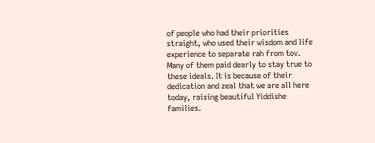of people who had their priorities straight, who used their wisdom and life experience to separate rah from tov. Many of them paid dearly to stay true to these ideals. It is because of their dedication and zeal that we are all here today, raising beautiful Yiddishe families.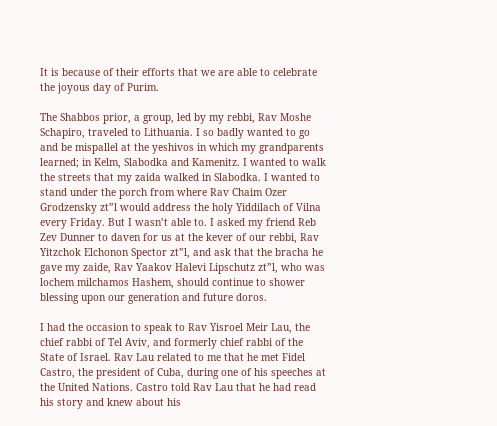It is because of their efforts that we are able to celebrate the joyous day of Purim.

The Shabbos prior, a group, led by my rebbi, Rav Moshe Schapiro, traveled to Lithuania. I so badly wanted to go and be mispallel at the yeshivos in which my grandparents learned; in Kelm, Slabodka and Kamenitz. I wanted to walk the streets that my zaida walked in Slabodka. I wanted to stand under the porch from where Rav Chaim Ozer Grodzensky zt”l would address the holy Yiddilach of Vilna every Friday. But I wasn’t able to. I asked my friend Reb Zev Dunner to daven for us at the kever of our rebbi, Rav Yitzchok Elchonon Spector zt”l, and ask that the bracha he gave my zaide, Rav Yaakov Halevi Lipschutz zt”l, who was lochem milchamos Hashem, should continue to shower blessing upon our generation and future doros.

I had the occasion to speak to Rav Yisroel Meir Lau, the chief rabbi of Tel Aviv, and formerly chief rabbi of the State of Israel. Rav Lau related to me that he met Fidel Castro, the president of Cuba, during one of his speeches at the United Nations. Castro told Rav Lau that he had read his story and knew about his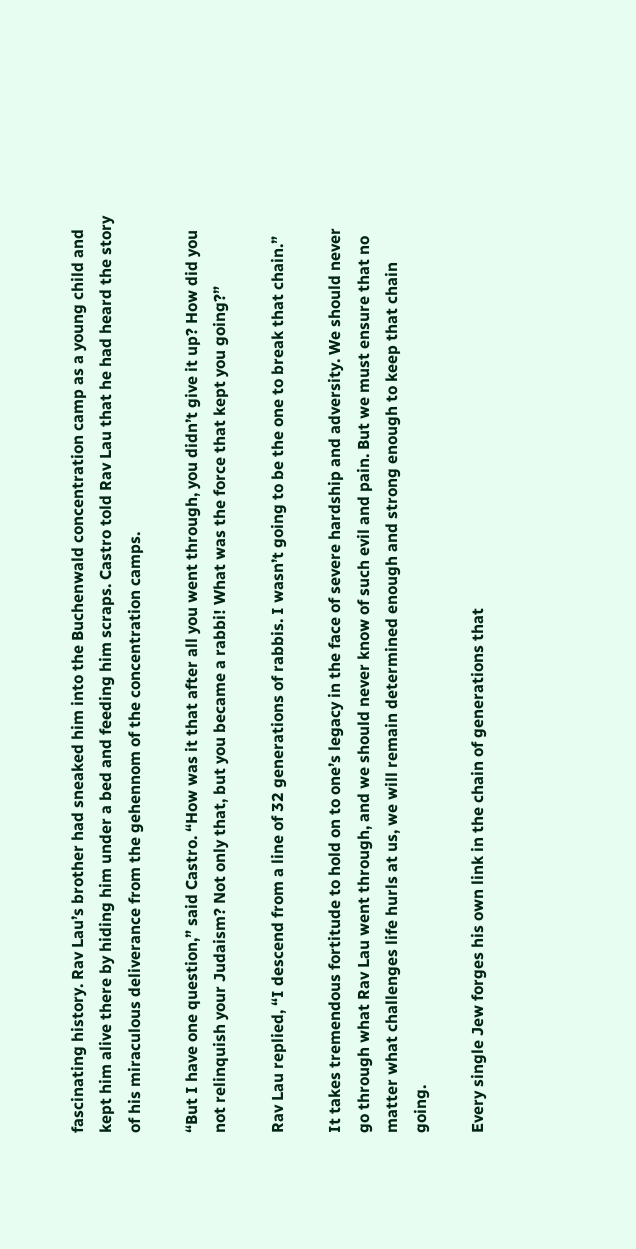fascinating history. Rav Lau’s brother had sneaked him into the Buchenwald concentration camp as a young child and kept him alive there by hiding him under a bed and feeding him scraps. Castro told Rav Lau that he had heard the story of his miraculous deliverance from the gehennom of the concentration camps.

“But I have one question,” said Castro. “How was it that after all you went through, you didn’t give it up? How did you not relinquish your Judaism? Not only that, but you became a rabbi! What was the force that kept you going?”

Rav Lau replied, “I descend from a line of 32 generations of rabbis. I wasn’t going to be the one to break that chain.”

It takes tremendous fortitude to hold on to one’s legacy in the face of severe hardship and adversity. We should never go through what Rav Lau went through, and we should never know of such evil and pain. But we must ensure that no matter what challenges life hurls at us, we will remain determined enough and strong enough to keep that chain going.

Every single Jew forges his own link in the chain of generations that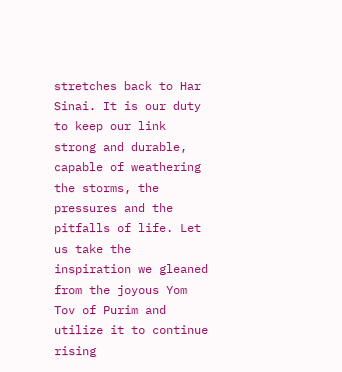stretches back to Har Sinai. It is our duty to keep our link strong and durable, capable of weathering the storms, the pressures and the pitfalls of life. Let us take the inspiration we gleaned from the joyous Yom Tov of Purim and utilize it to continue rising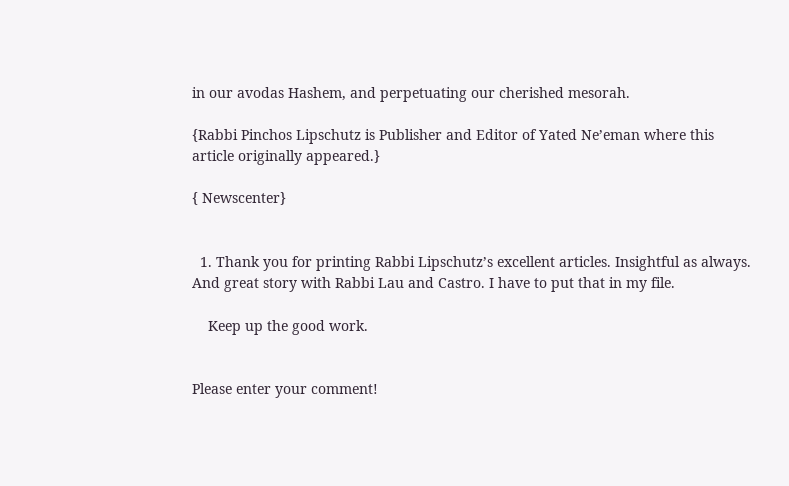in our avodas Hashem, and perpetuating our cherished mesorah.

{Rabbi Pinchos Lipschutz is Publisher and Editor of Yated Ne’eman where this article originally appeared.}

{ Newscenter}


  1. Thank you for printing Rabbi Lipschutz’s excellent articles. Insightful as always. And great story with Rabbi Lau and Castro. I have to put that in my file.

    Keep up the good work.


Please enter your comment!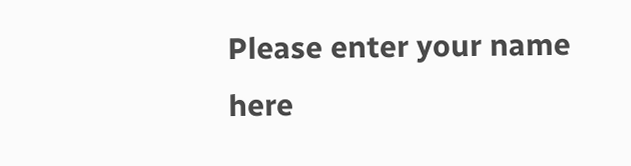Please enter your name here